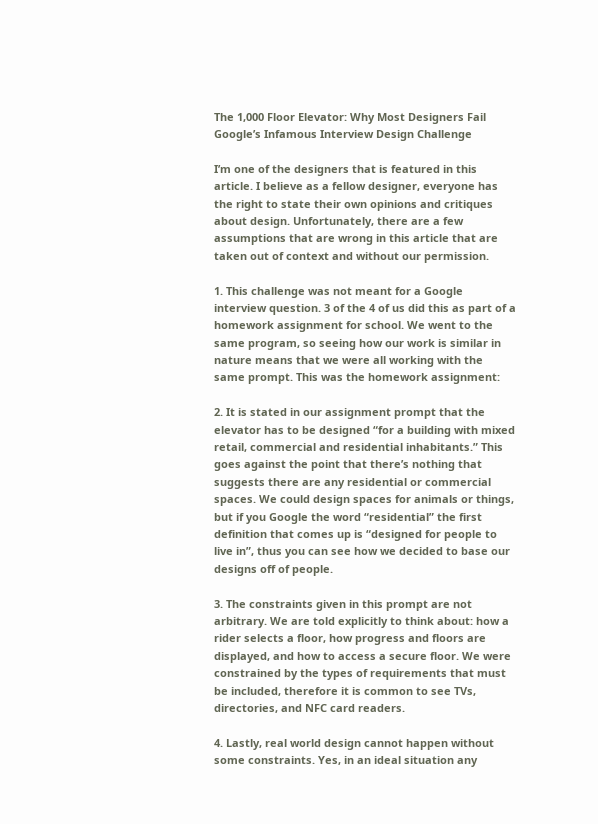The 1,000 Floor Elevator: Why Most Designers Fail Google’s Infamous Interview Design Challenge

I’m one of the designers that is featured in this article. I believe as a fellow designer, everyone has the right to state their own opinions and critiques about design. Unfortunately, there are a few assumptions that are wrong in this article that are taken out of context and without our permission.

1. This challenge was not meant for a Google interview question. 3 of the 4 of us did this as part of a homework assignment for school. We went to the same program, so seeing how our work is similar in nature means that we were all working with the same prompt. This was the homework assignment:

2. It is stated in our assignment prompt that the elevator has to be designed “for a building with mixed retail, commercial and residential inhabitants.” This goes against the point that there’s nothing that suggests there are any residential or commercial spaces. We could design spaces for animals or things, but if you Google the word “residential” the first definition that comes up is “designed for people to live in”, thus you can see how we decided to base our designs off of people.

3. The constraints given in this prompt are not arbitrary. We are told explicitly to think about: how a rider selects a floor, how progress and floors are displayed, and how to access a secure floor. We were constrained by the types of requirements that must be included, therefore it is common to see TVs, directories, and NFC card readers.

4. Lastly, real world design cannot happen without some constraints. Yes, in an ideal situation any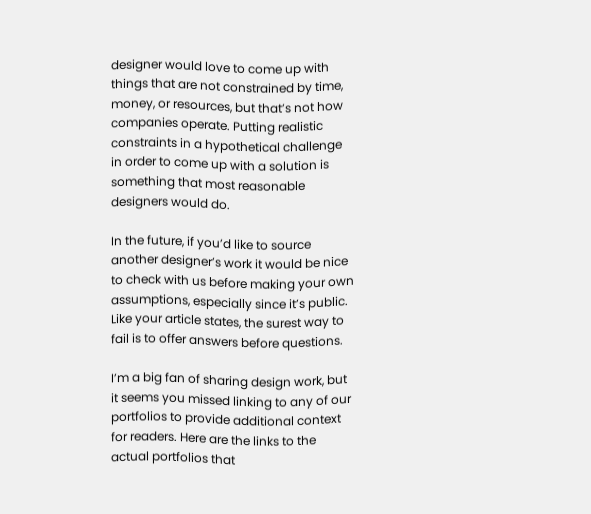designer would love to come up with things that are not constrained by time, money, or resources, but that’s not how companies operate. Putting realistic constraints in a hypothetical challenge in order to come up with a solution is something that most reasonable designers would do.

In the future, if you’d like to source another designer’s work it would be nice to check with us before making your own assumptions, especially since it’s public. Like your article states, the surest way to fail is to offer answers before questions.

I’m a big fan of sharing design work, but it seems you missed linking to any of our portfolios to provide additional context for readers. Here are the links to the actual portfolios that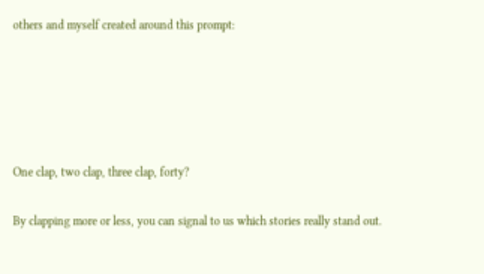others and myself created around this prompt:





One clap, two clap, three clap, forty?

By clapping more or less, you can signal to us which stories really stand out.